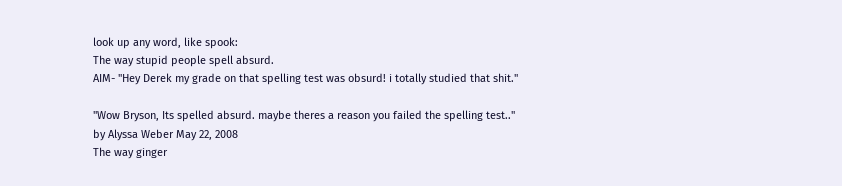look up any word, like spook:
The way stupid people spell absurd.
AIM- "Hey Derek my grade on that spelling test was obsurd! i totally studied that shit."

"Wow Bryson, Its spelled absurd. maybe theres a reason you failed the spelling test.."
by Alyssa Weber May 22, 2008
The way ginger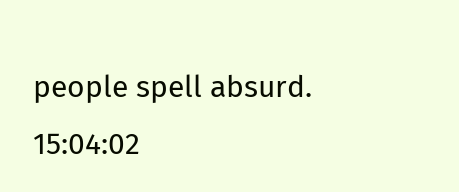people spell absurd.
15:04:02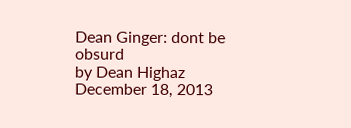Dean Ginger: dont be obsurd
by Dean Highaz December 18, 2013